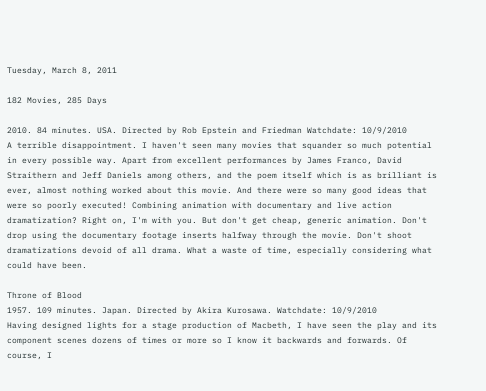Tuesday, March 8, 2011

182 Movies, 285 Days

2010. 84 minutes. USA. Directed by Rob Epstein and Friedman Watchdate: 10/9/2010
A terrible disappointment. I haven't seen many movies that squander so much potential in every possible way. Apart from excellent performances by James Franco, David Straithern and Jeff Daniels among others, and the poem itself which is as brilliant is ever, almost nothing worked about this movie. And there were so many good ideas that were so poorly executed! Combining animation with documentary and live action dramatization? Right on, I'm with you. But don't get cheap, generic animation. Don't drop using the documentary footage inserts halfway through the movie. Don't shoot dramatizations devoid of all drama. What a waste of time, especially considering what could have been.

Throne of Blood
1957. 109 minutes. Japan. Directed by Akira Kurosawa. Watchdate: 10/9/2010
Having designed lights for a stage production of Macbeth, I have seen the play and its component scenes dozens of times or more so I know it backwards and forwards. Of course, I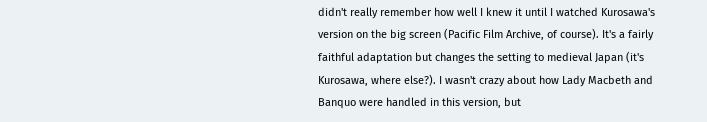didn't really remember how well I knew it until I watched Kurosawa's version on the big screen (Pacific Film Archive, of course). It's a fairly faithful adaptation but changes the setting to medieval Japan (it's Kurosawa, where else?). I wasn't crazy about how Lady Macbeth and Banquo were handled in this version, but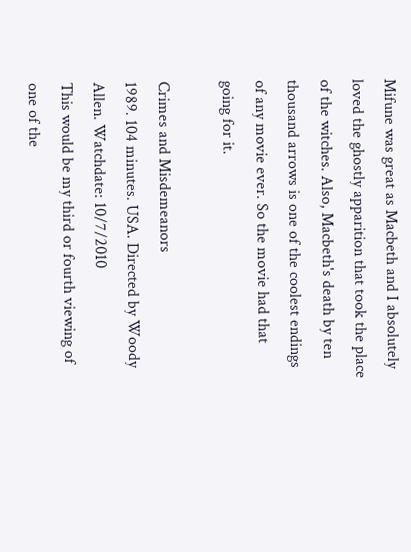Mifune was great as Macbeth and I absolutely loved the ghostly apparition that took the place of the witches. Also, Macbeth's death by ten thousand arrows is one of the coolest endings of any movie ever. So the movie had that going for it.

Crimes and Misdemeanors
1989. 104 minutes. USA. Directed by Woody Allen. Watchdate: 10/7/2010
This would be my third or fourth viewing of one of the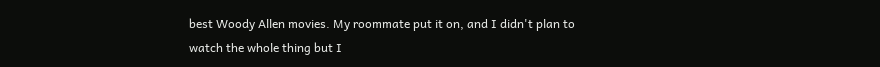best Woody Allen movies. My roommate put it on, and I didn't plan to watch the whole thing but I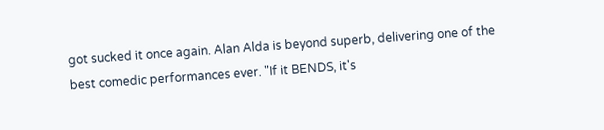got sucked it once again. Alan Alda is beyond superb, delivering one of the best comedic performances ever. "If it BENDS, it's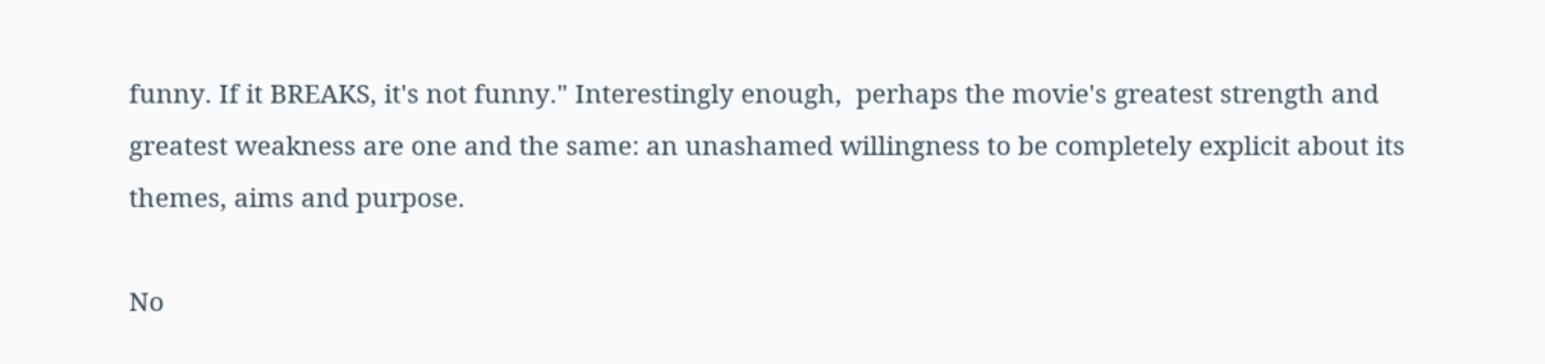funny. If it BREAKS, it's not funny." Interestingly enough,  perhaps the movie's greatest strength and greatest weakness are one and the same: an unashamed willingness to be completely explicit about its themes, aims and purpose.

No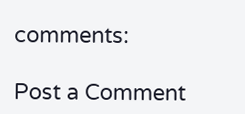comments:

Post a Comment